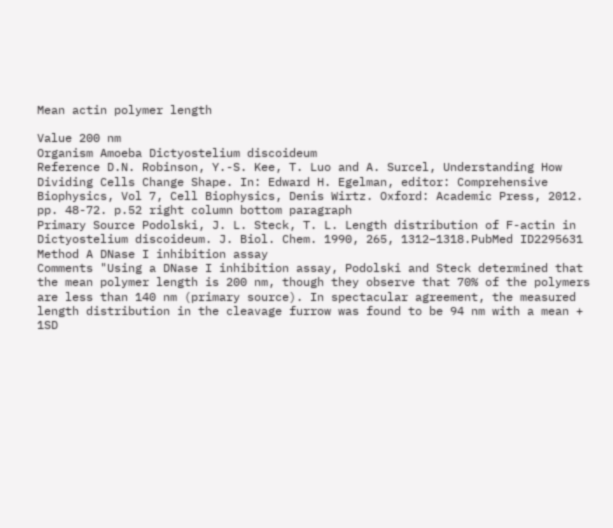Mean actin polymer length

Value 200 nm
Organism Amoeba Dictyostelium discoideum
Reference D.N. Robinson, Y.-S. Kee, T. Luo and A. Surcel, Understanding How Dividing Cells Change Shape. In: Edward H. Egelman, editor: Comprehensive Biophysics, Vol 7, Cell Biophysics, Denis Wirtz. Oxford: Academic Press, 2012. pp. 48-72. p.52 right column bottom paragraph
Primary Source Podolski, J. L. Steck, T. L. Length distribution of F-actin in Dictyostelium discoideum. J. Biol. Chem. 1990, 265, 1312–1318.PubMed ID2295631
Method A DNase I inhibition assay
Comments "Using a DNase I inhibition assay, Podolski and Steck determined that the mean polymer length is 200 nm, though they observe that 70% of the polymers are less than 140 nm (primary source). In spectacular agreement, the measured length distribution in the cleavage furrow was found to be 94 nm with a mean + 1SD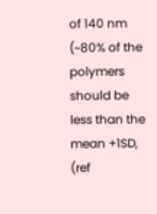of 140 nm (~80% of the polymers should be less than the mean +1SD, (ref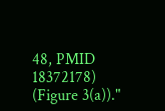48, PMID 18372178) (Figure 3(a))."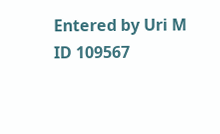Entered by Uri M
ID 109567